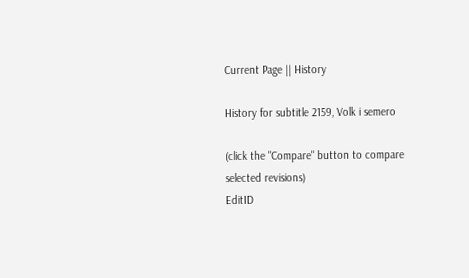Current Page || History

History for subtitle 2159, Volk i semero

(click the "Compare" button to compare selected revisions)
EditID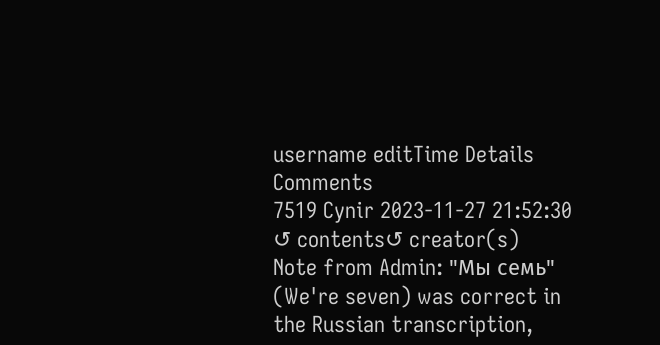username editTime Details Comments
7519 Cynir 2023-11-27 21:52:30
↺ contents↺ creator(s)
Note from Admin: "Мы семь" (We're seven) was correct in the Russian transcription,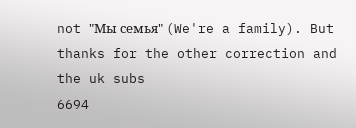not "Мы семья" (We're a family). But thanks for the other correction and the uk subs
6694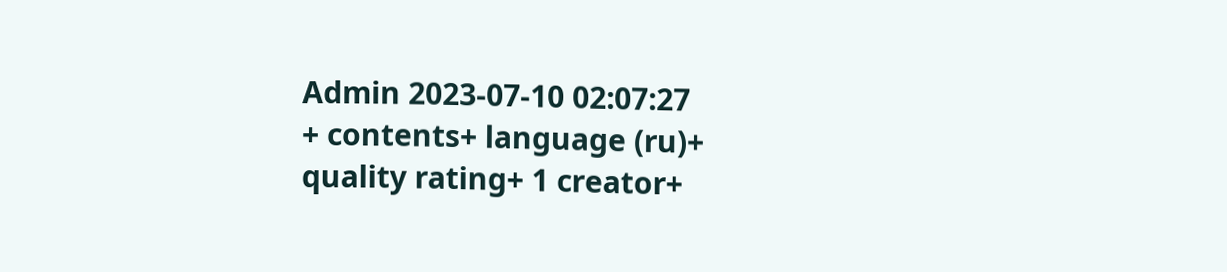Admin 2023-07-10 02:07:27
+ contents+ language (ru)+ quality rating+ 1 creator+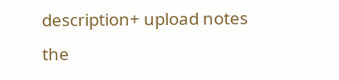description+ upload notes
the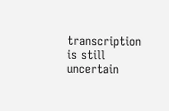transcription is still uncertain